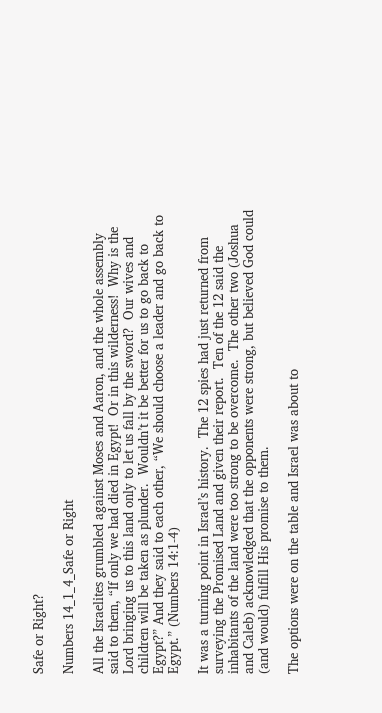Safe or Right?

Numbers 14_1_4_Safe or Right

All the Israelites grumbled against Moses and Aaron, and the whole assembly said to them, “If only we had died in Egypt!  Or in this wilderness!  Why is the Lord bringing us to this land only to let us fall by the sword?  Our wives and children will be taken as plunder.  Wouldn’t it be better for us to go back to Egypt?” And they said to each other, “We should choose a leader and go back to Egypt.” (Numbers 14:1-4)

It was a turning point in Israel’s history.  The 12 spies had just returned from surveying the Promised Land and given their report.  Ten of the 12 said the inhabitants of the land were too strong to be overcome.  The other two (Joshua and Caleb) acknowledged that the opponents were strong, but believed God could (and would) fulfill His promise to them.

The options were on the table and Israel was about to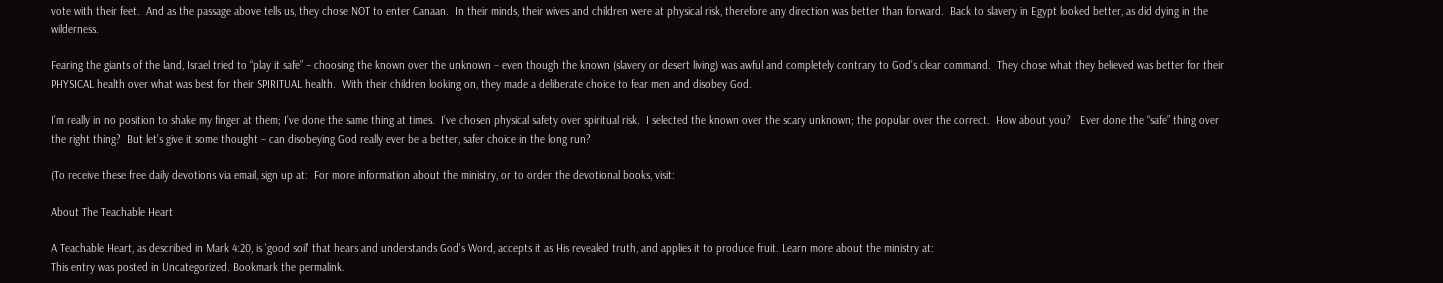vote with their feet.  And as the passage above tells us, they chose NOT to enter Canaan.  In their minds, their wives and children were at physical risk, therefore any direction was better than forward.  Back to slavery in Egypt looked better, as did dying in the wilderness.

Fearing the giants of the land, Israel tried to “play it safe” – choosing the known over the unknown – even though the known (slavery or desert living) was awful and completely contrary to God’s clear command.  They chose what they believed was better for their PHYSICAL health over what was best for their SPIRITUAL health.  With their children looking on, they made a deliberate choice to fear men and disobey God.

I’m really in no position to shake my finger at them; I’ve done the same thing at times.  I’ve chosen physical safety over spiritual risk.  I selected the known over the scary unknown; the popular over the correct.  How about you?   Ever done the “safe” thing over the right thing?  But let’s give it some thought – can disobeying God really ever be a better, safer choice in the long run?

(To receive these free daily devotions via email, sign up at:  For more information about the ministry, or to order the devotional books, visit:

About The Teachable Heart

A Teachable Heart, as described in Mark 4:20, is 'good soil' that hears and understands God's Word, accepts it as His revealed truth, and applies it to produce fruit. Learn more about the ministry at:
This entry was posted in Uncategorized. Bookmark the permalink.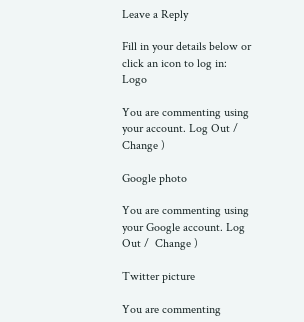Leave a Reply

Fill in your details below or click an icon to log in: Logo

You are commenting using your account. Log Out /  Change )

Google photo

You are commenting using your Google account. Log Out /  Change )

Twitter picture

You are commenting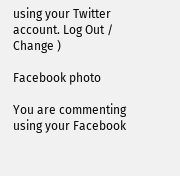using your Twitter account. Log Out /  Change )

Facebook photo

You are commenting using your Facebook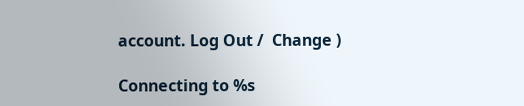account. Log Out /  Change )

Connecting to %s